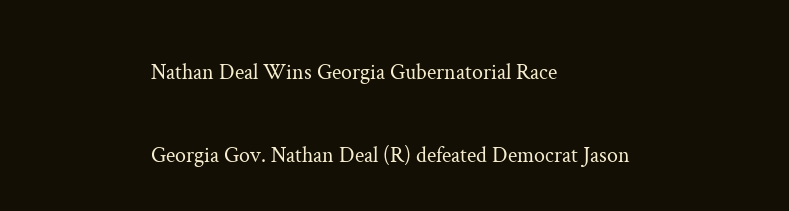Nathan Deal Wins Georgia Gubernatorial Race

Georgia Gov. Nathan Deal (R) defeated Democrat Jason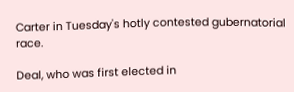Carter in Tuesday's hotly contested gubernatorial race.

Deal, who was first elected in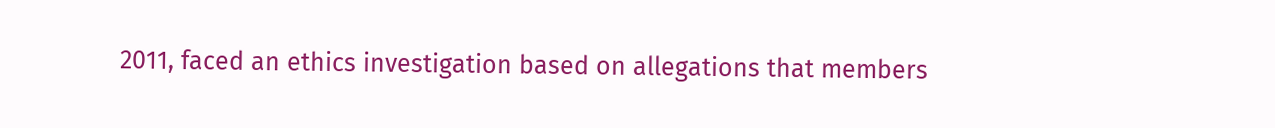2011, faced an ethics investigation based on allegations that members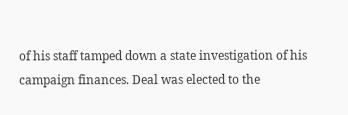of his staff tamped down a state investigation of his campaign finances. Deal was elected to the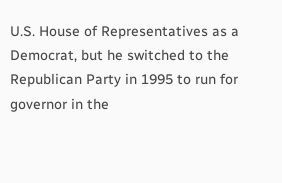U.S. House of Representatives as a Democrat, but he switched to the Republican Party in 1995 to run for governor in the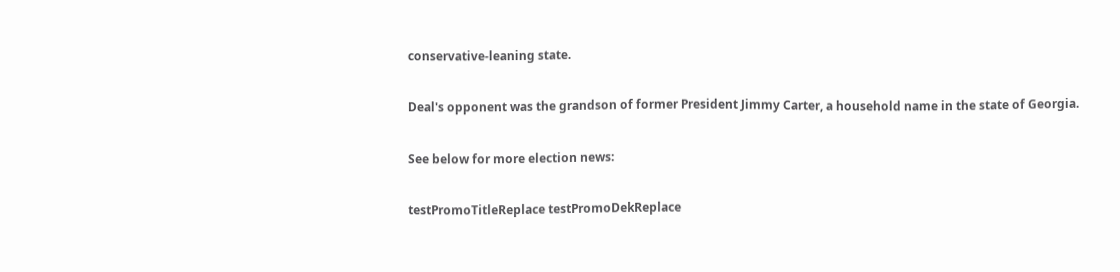conservative-leaning state.

Deal's opponent was the grandson of former President Jimmy Carter, a household name in the state of Georgia.

See below for more election news:

testPromoTitleReplace testPromoDekReplace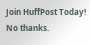Join HuffPost Today! No thanks.